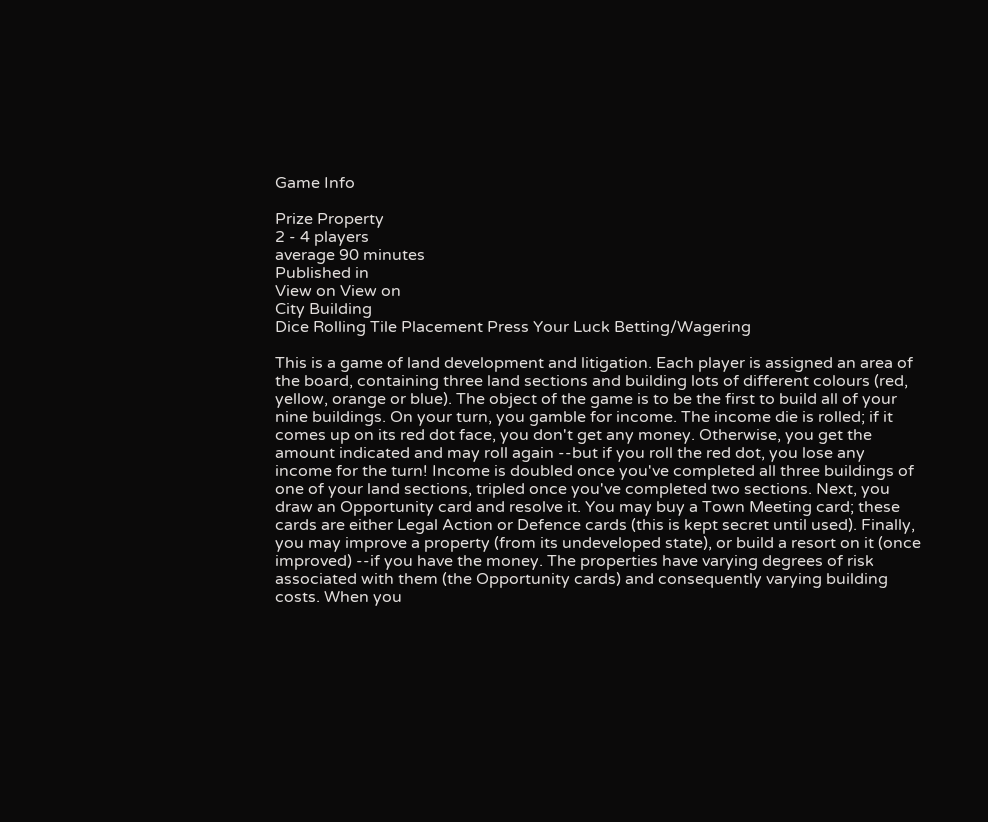Game Info

Prize Property
2 - 4 players
average 90 minutes
Published in
View on View on
City Building
Dice Rolling Tile Placement Press Your Luck Betting/Wagering

This is a game of land development and litigation. Each player is assigned an area of the board, containing three land sections and building lots of different colours (red, yellow, orange or blue). The object of the game is to be the first to build all of your nine buildings. On your turn, you gamble for income. The income die is rolled; if it comes up on its red dot face, you don't get any money. Otherwise, you get the amount indicated and may roll again --but if you roll the red dot, you lose any income for the turn! Income is doubled once you've completed all three buildings of one of your land sections, tripled once you've completed two sections. Next, you draw an Opportunity card and resolve it. You may buy a Town Meeting card; these cards are either Legal Action or Defence cards (this is kept secret until used). Finally, you may improve a property (from its undeveloped state), or build a resort on it (once improved) --if you have the money. The properties have varying degrees of risk associated with them (the Opportunity cards) and consequently varying building costs. When you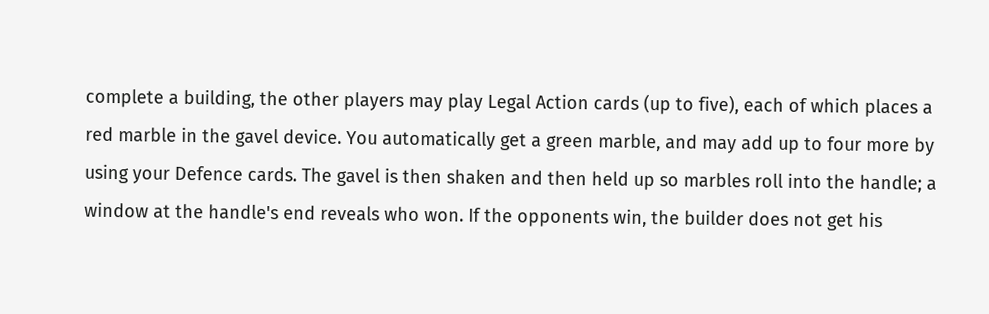complete a building, the other players may play Legal Action cards (up to five), each of which places a red marble in the gavel device. You automatically get a green marble, and may add up to four more by using your Defence cards. The gavel is then shaken and then held up so marbles roll into the handle; a window at the handle's end reveals who won. If the opponents win, the builder does not get his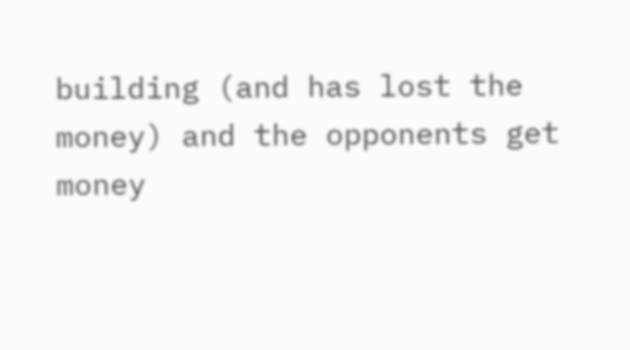building (and has lost the money) and the opponents get money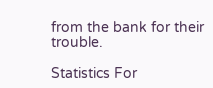from the bank for their trouble.

Statistics For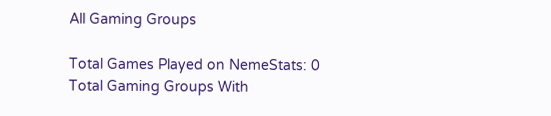All Gaming Groups

Total Games Played on NemeStats: 0
Total Gaming Groups With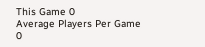This Game 0
Average Players Per Game 0